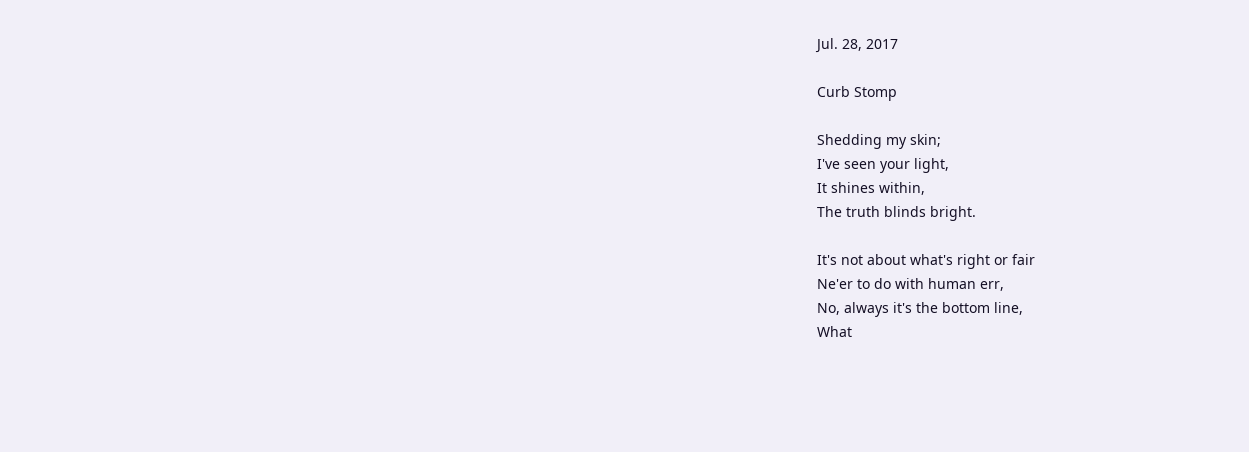Jul. 28, 2017

Curb Stomp

Shedding my skin;
I've seen your light,
It shines within,
The truth blinds bright.

It's not about what's right or fair
Ne'er to do with human err,
No, always it's the bottom line,
What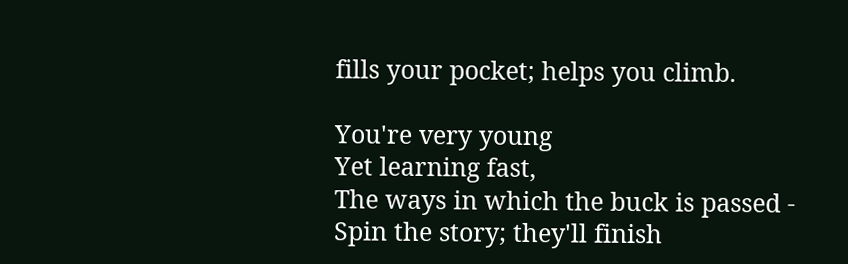fills your pocket; helps you climb.

You're very young
Yet learning fast,
The ways in which the buck is passed -
Spin the story; they'll finish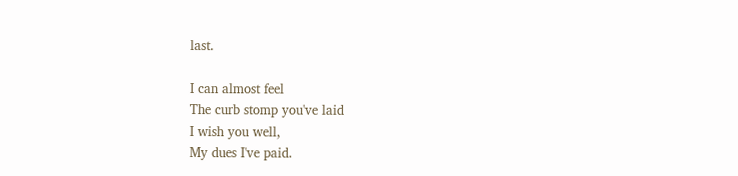last.

I can almost feel
The curb stomp you've laid
I wish you well,
My dues I've paid.